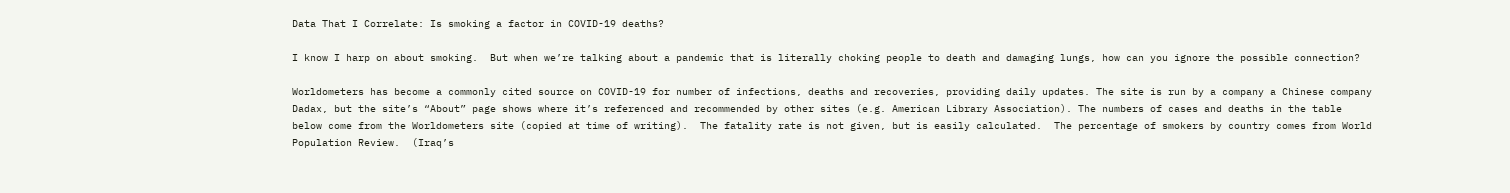Data That I Correlate: Is smoking a factor in COVID-19 deaths?

I know I harp on about smoking.  But when we’re talking about a pandemic that is literally choking people to death and damaging lungs, how can you ignore the possible connection?

Worldometers has become a commonly cited source on COVID-19 for number of infections, deaths and recoveries, providing daily updates. The site is run by a company a Chinese company Dadax, but the site’s “About” page shows where it’s referenced and recommended by other sites (e.g. American Library Association). The numbers of cases and deaths in the table below come from the Worldometers site (copied at time of writing).  The fatality rate is not given, but is easily calculated.  The percentage of smokers by country comes from World Population Review.  (Iraq’s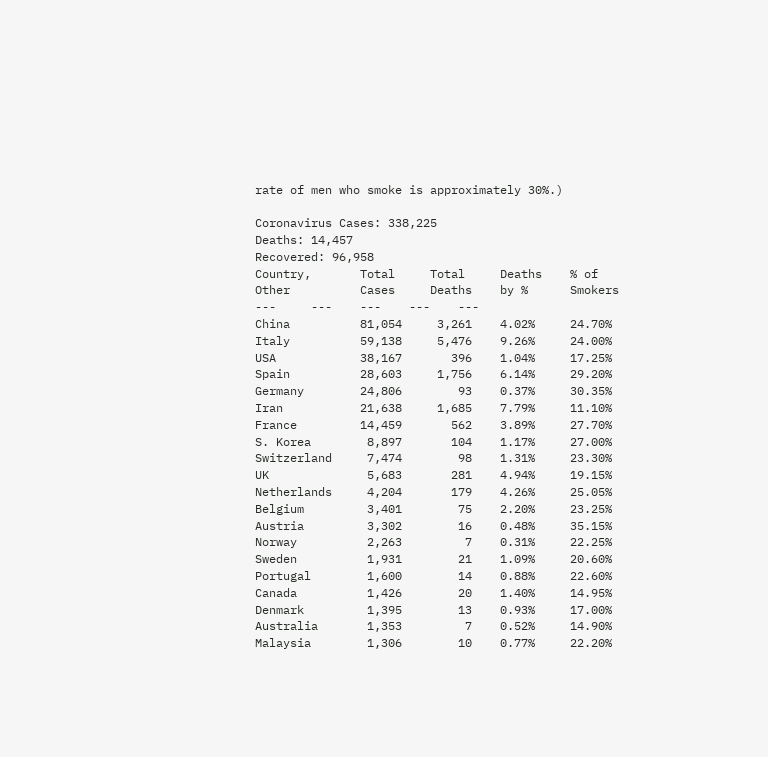rate of men who smoke is approximately 30%.)

Coronavirus Cases: 338,225
Deaths: 14,457
Recovered: 96,958
Country,       Total     Total     Deaths    % of
Other          Cases     Deaths    by %      Smokers
---     ---    ---    ---    ---
China          81,054     3,261    4.02%     24.70%
Italy          59,138     5,476    9.26%     24.00%
USA            38,167       396    1.04%     17.25%
Spain          28,603     1,756    6.14%     29.20%
Germany        24,806        93    0.37%     30.35%
Iran           21,638     1,685    7.79%     11.10%
France         14,459       562    3.89%     27.70%
S. Korea        8,897       104    1.17%     27.00%
Switzerland     7,474        98    1.31%     23.30%
UK              5,683       281    4.94%     19.15%
Netherlands     4,204       179    4.26%     25.05%
Belgium         3,401        75    2.20%     23.25%
Austria         3,302        16    0.48%     35.15%
Norway          2,263         7    0.31%     22.25%
Sweden          1,931        21    1.09%     20.60%
Portugal        1,600        14    0.88%     22.60%
Canada          1,426        20    1.40%     14.95%
Denmark         1,395        13    0.93%     17.00%
Australia       1,353         7    0.52%     14.90%
Malaysia        1,306        10    0.77%     22.20%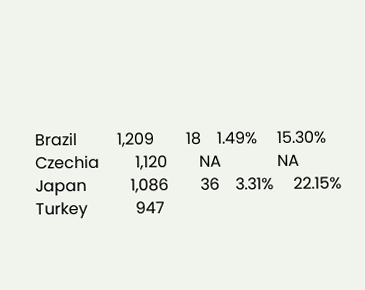Brazil          1,209        18    1.49%     15.30%
Czechia         1,120        NA              NA
Japan           1,086        36    3.31%     22.15%
Turkey            947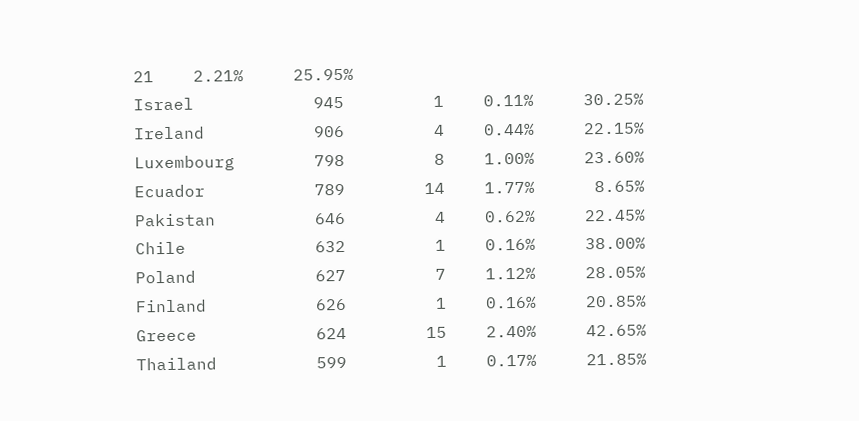21    2.21%     25.95%
Israel            945         1    0.11%     30.25%
Ireland           906         4    0.44%     22.15%
Luxembourg        798         8    1.00%     23.60%
Ecuador           789        14    1.77%      8.65%
Pakistan          646         4    0.62%     22.45%
Chile             632         1    0.16%     38.00%
Poland            627         7    1.12%     28.05%
Finland           626         1    0.16%     20.85%
Greece            624        15    2.40%     42.65%
Thailand          599         1    0.17%     21.85%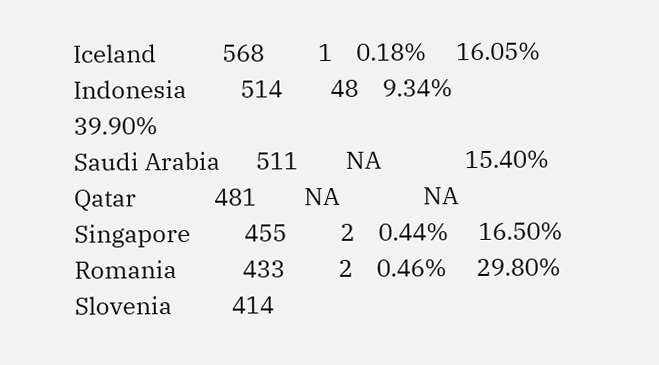Iceland           568         1    0.18%     16.05%
Indonesia         514        48    9.34%     39.90%
Saudi Arabia      511        NA              15.40%
Qatar             481        NA              NA
Singapore         455         2    0.44%     16.50%
Romania           433         2    0.46%     29.80%
Slovenia          414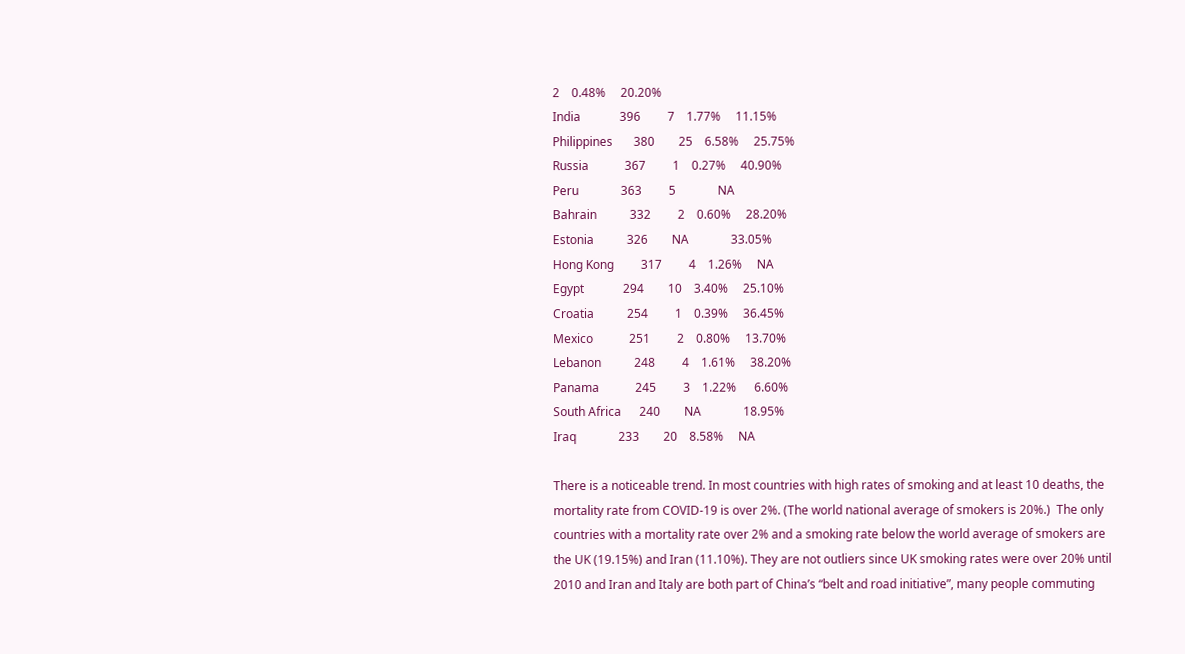2    0.48%     20.20%
India             396         7    1.77%     11.15%
Philippines       380        25    6.58%     25.75%
Russia            367         1    0.27%     40.90%
Peru              363         5              NA
Bahrain           332         2    0.60%     28.20%
Estonia           326        NA              33.05%
Hong Kong         317         4    1.26%     NA
Egypt             294        10    3.40%     25.10%
Croatia           254         1    0.39%     36.45%
Mexico            251         2    0.80%     13.70%
Lebanon           248         4    1.61%     38.20%
Panama            245         3    1.22%      6.60%
South Africa      240        NA              18.95%
Iraq              233        20    8.58%     NA

There is a noticeable trend. In most countries with high rates of smoking and at least 10 deaths, the mortality rate from COVID-19 is over 2%. (The world national average of smokers is 20%.)  The only countries with a mortality rate over 2% and a smoking rate below the world average of smokers are the UK (19.15%) and Iran (11.10%). They are not outliers since UK smoking rates were over 20% until 2010 and Iran and Italy are both part of China’s “belt and road initiative”, many people commuting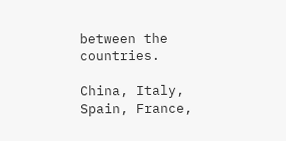between the countries.

China, Italy, Spain, France,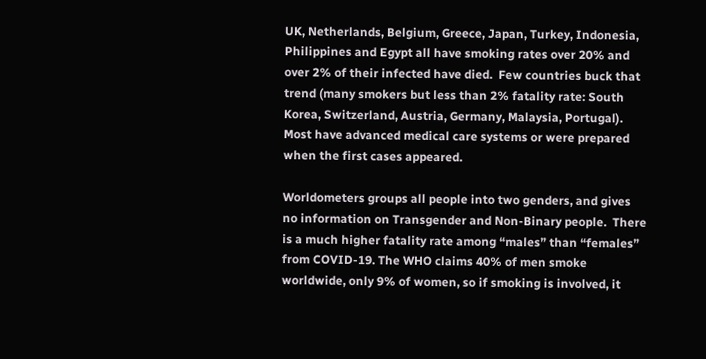UK, Netherlands, Belgium, Greece, Japan, Turkey, Indonesia, Philippines and Egypt all have smoking rates over 20% and over 2% of their infected have died.  Few countries buck that trend (many smokers but less than 2% fatality rate: South Korea, Switzerland, Austria, Germany, Malaysia, Portugal).  Most have advanced medical care systems or were prepared when the first cases appeared.

Worldometers groups all people into two genders, and gives no information on Transgender and Non-Binary people.  There is a much higher fatality rate among “males” than “females” from COVID-19. The WHO claims 40% of men smoke worldwide, only 9% of women, so if smoking is involved, it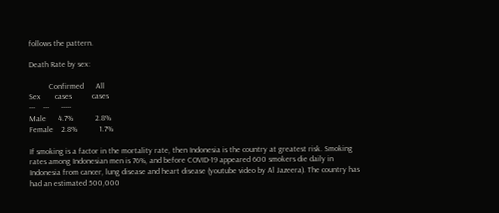follows the pattern.

Death Rate by sex:

          Confirmed      All
Sex       cases          cases
---    ---      -----
Male      4.7%           2.8%
Female    2.8%           1.7%

If smoking is a factor in the mortality rate, then Indonesia is the country at greatest risk. Smoking rates among Indonesian men is 76%, and before COVID-19 appeared 600 smokers die daily in Indonesia from cancer, lung disease and heart disease (youtube video by Al Jazeera). The country has had an estimated 500,000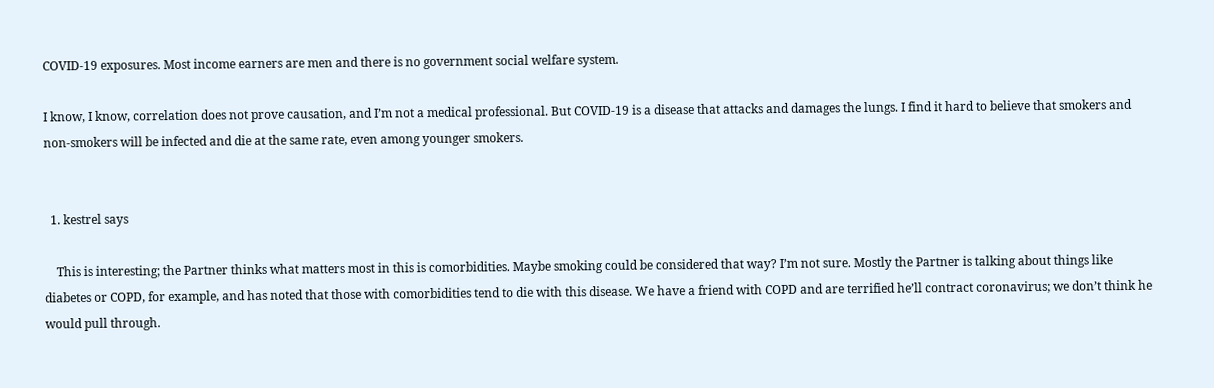COVID-19 exposures. Most income earners are men and there is no government social welfare system.

I know, I know, correlation does not prove causation, and I’m not a medical professional. But COVID-19 is a disease that attacks and damages the lungs. I find it hard to believe that smokers and non-smokers will be infected and die at the same rate, even among younger smokers.


  1. kestrel says

    This is interesting; the Partner thinks what matters most in this is comorbidities. Maybe smoking could be considered that way? I’m not sure. Mostly the Partner is talking about things like diabetes or COPD, for example, and has noted that those with comorbidities tend to die with this disease. We have a friend with COPD and are terrified he’ll contract coronavirus; we don’t think he would pull through.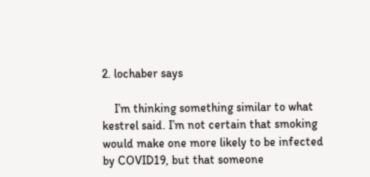2. lochaber says

    I’m thinking something similar to what kestrel said. I’m not certain that smoking would make one more likely to be infected by COVID19, but that someone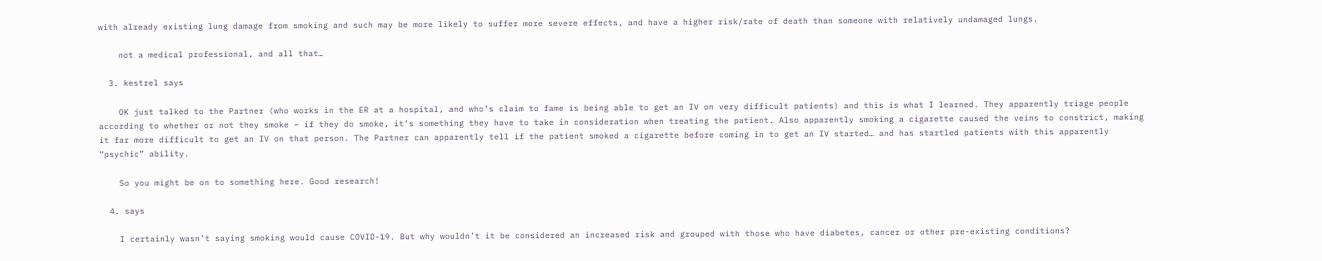with already existing lung damage from smoking and such may be more likely to suffer more severe effects, and have a higher risk/rate of death than someone with relatively undamaged lungs.

    not a medical professional, and all that…

  3. kestrel says

    OK just talked to the Partner (who works in the ER at a hospital, and who’s claim to fame is being able to get an IV on very difficult patients) and this is what I learned. They apparently triage people according to whether or not they smoke – if they do smoke, it’s something they have to take in consideration when treating the patient. Also apparently smoking a cigarette caused the veins to constrict, making it far more difficult to get an IV on that person. The Partner can apparently tell if the patient smoked a cigarette before coming in to get an IV started… and has startled patients with this apparently “psychic” ability.

    So you might be on to something here. Good research!

  4. says

    I certainly wasn’t saying smoking would cause COVID-19. But why wouldn’t it be considered an increased risk and grouped with those who have diabetes, cancer or other pre-existing conditions?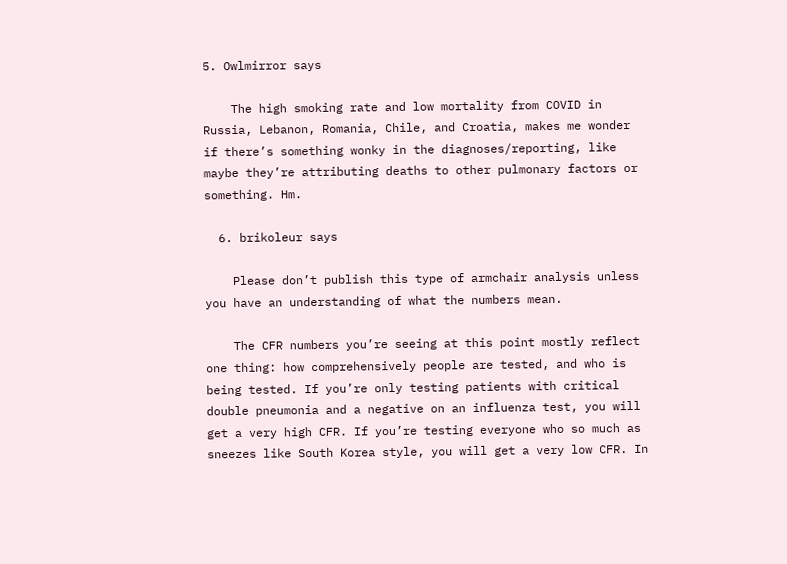5. Owlmirror says

    The high smoking rate and low mortality from COVID in Russia, Lebanon, Romania, Chile, and Croatia, makes me wonder if there’s something wonky in the diagnoses/reporting, like maybe they’re attributing deaths to other pulmonary factors or something. Hm.

  6. brikoleur says

    Please don’t publish this type of armchair analysis unless you have an understanding of what the numbers mean.

    The CFR numbers you’re seeing at this point mostly reflect one thing: how comprehensively people are tested, and who is being tested. If you’re only testing patients with critical double pneumonia and a negative on an influenza test, you will get a very high CFR. If you’re testing everyone who so much as sneezes like South Korea style, you will get a very low CFR. In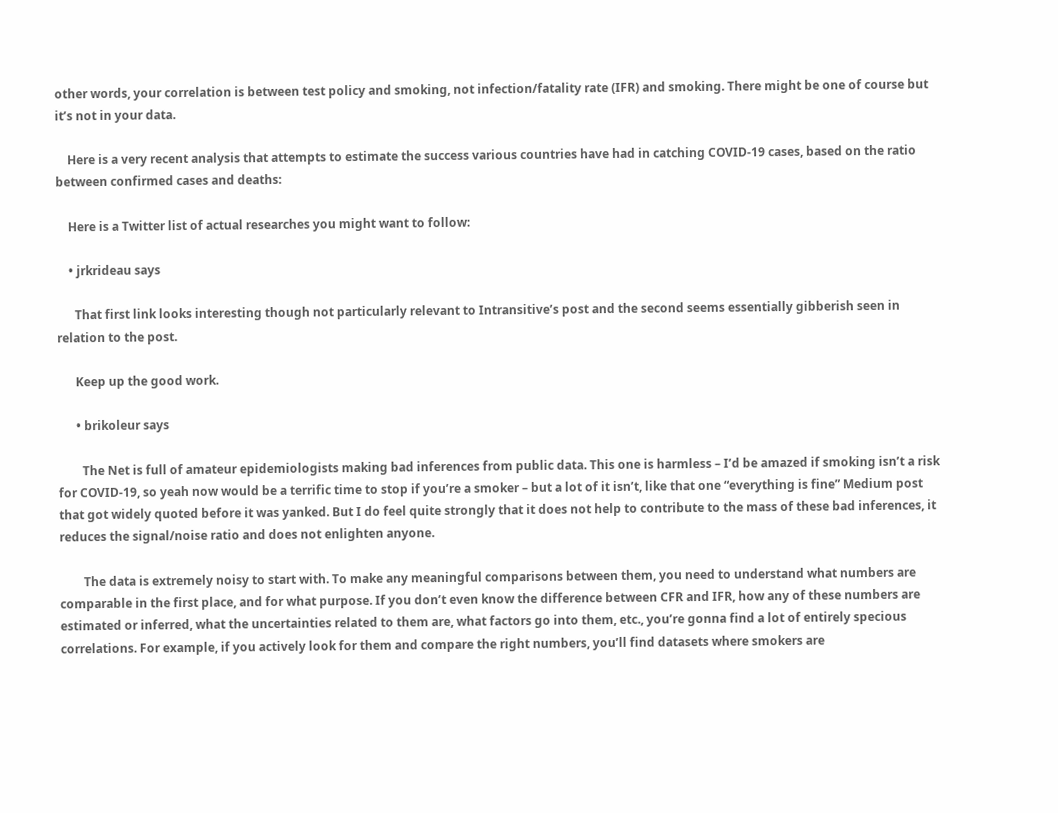other words, your correlation is between test policy and smoking, not infection/fatality rate (IFR) and smoking. There might be one of course but it’s not in your data.

    Here is a very recent analysis that attempts to estimate the success various countries have had in catching COVID-19 cases, based on the ratio between confirmed cases and deaths:

    Here is a Twitter list of actual researches you might want to follow:

    • jrkrideau says

      That first link looks interesting though not particularly relevant to Intransitive’s post and the second seems essentially gibberish seen in relation to the post.

      Keep up the good work.

      • brikoleur says

        The Net is full of amateur epidemiologists making bad inferences from public data. This one is harmless – I’d be amazed if smoking isn’t a risk for COVID-19, so yeah now would be a terrific time to stop if you’re a smoker – but a lot of it isn’t, like that one “everything is fine” Medium post that got widely quoted before it was yanked. But I do feel quite strongly that it does not help to contribute to the mass of these bad inferences, it reduces the signal/noise ratio and does not enlighten anyone.

        The data is extremely noisy to start with. To make any meaningful comparisons between them, you need to understand what numbers are comparable in the first place, and for what purpose. If you don’t even know the difference between CFR and IFR, how any of these numbers are estimated or inferred, what the uncertainties related to them are, what factors go into them, etc., you’re gonna find a lot of entirely specious correlations. For example, if you actively look for them and compare the right numbers, you’ll find datasets where smokers are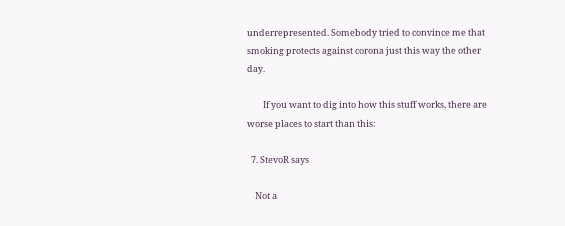underrepresented. Somebody tried to convince me that smoking protects against corona just this way the other day.

        If you want to dig into how this stuff works, there are worse places to start than this:

  7. StevoR says

    Not a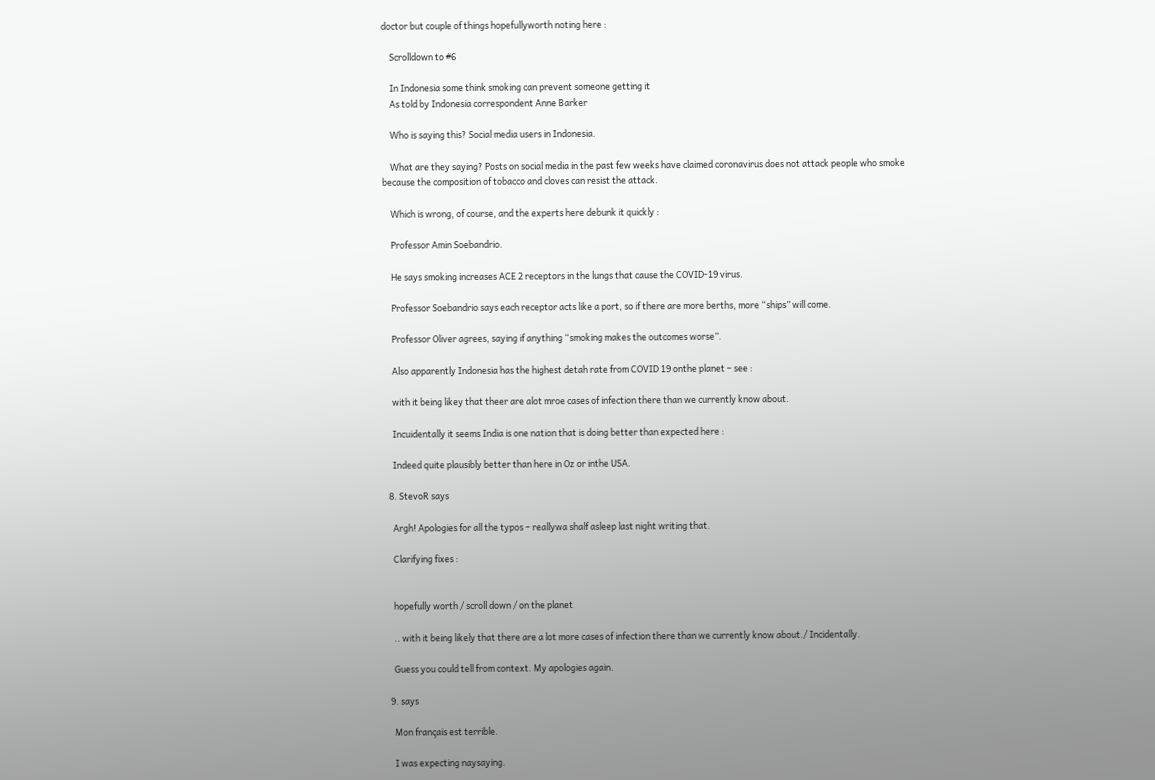doctor but couple of things hopefullyworth noting here :

    Scrolldown to #6

    In Indonesia some think smoking can prevent someone getting it
    As told by Indonesia correspondent Anne Barker

    Who is saying this? Social media users in Indonesia.

    What are they saying? Posts on social media in the past few weeks have claimed coronavirus does not attack people who smoke because the composition of tobacco and cloves can resist the attack.

    Which is wrong, of course, and the experts here debunk it quickly :

    Professor Amin Soebandrio.

    He says smoking increases ACE 2 receptors in the lungs that cause the COVID-19 virus.

    Professor Soebandrio says each receptor acts like a port, so if there are more berths, more “ships” will come.

    Professor Oliver agrees, saying if anything “smoking makes the outcomes worse”.

    Also apparently Indonesia has the highest detah rate from COVID 19 onthe planet – see :

    with it being likey that theer are alot mroe cases of infection there than we currently know about.

    Incuidentally it seems India is one nation that is doing better than expected here :

    Indeed quite plausibly better than here in Oz or inthe USA.

  8. StevoR says

    Argh! Apologies for all the typos – reallywa shalf asleep last night writing that.

    Clarifying fixes :


    hopefully worth / scroll down / on the planet

    .. with it being likely that there are a lot more cases of infection there than we currently know about./ Incidentally.

    Guess you could tell from context. My apologies again.

  9. says

    Mon français est terrible.

    I was expecting naysaying.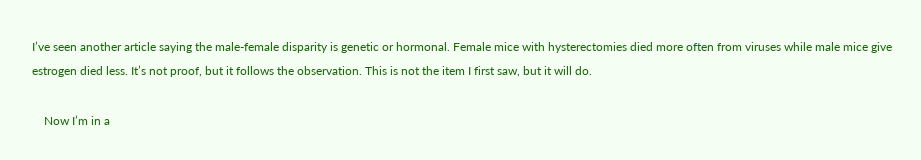I’ve seen another article saying the male-female disparity is genetic or hormonal. Female mice with hysterectomies died more often from viruses while male mice give estrogen died less. It’s not proof, but it follows the observation. This is not the item I first saw, but it will do.

    Now I’m in a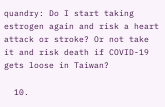quandry: Do I start taking estrogen again and risk a heart attack or stroke? Or not take it and risk death if COVID-19 gets loose in Taiwan?

  10.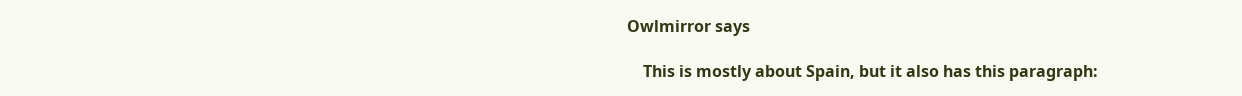Owlmirror says

    This is mostly about Spain, but it also has this paragraph: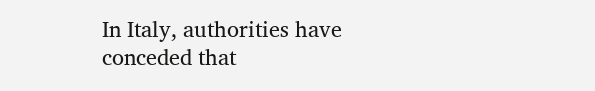In Italy, authorities have conceded that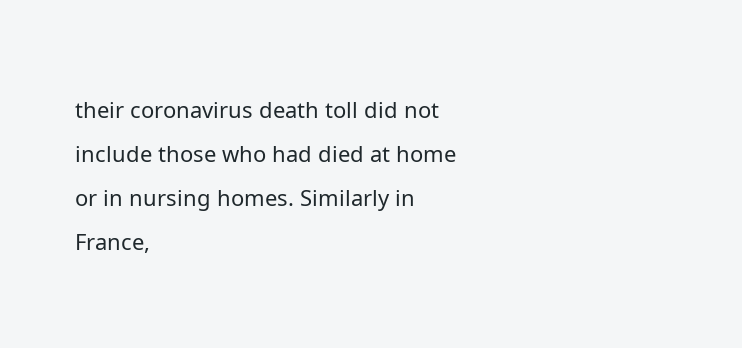their coronavirus death toll did not include those who had died at home or in nursing homes. Similarly in France,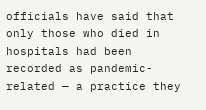officials have said that only those who died in hospitals had been recorded as pandemic-related — a practice they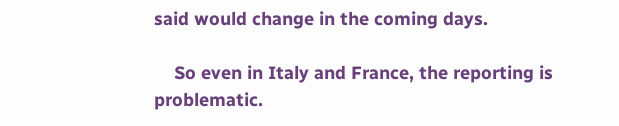said would change in the coming days.

    So even in Italy and France, the reporting is problematic.